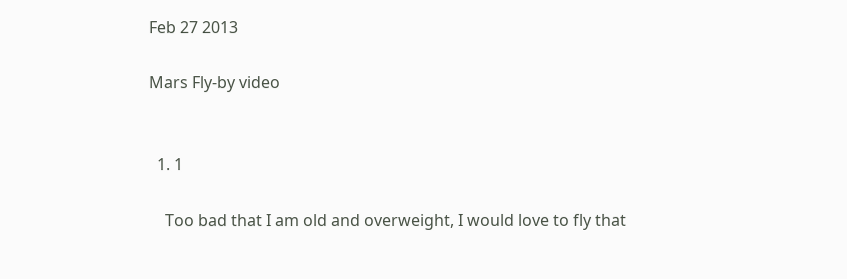Feb 27 2013

Mars Fly-by video


  1. 1

    Too bad that I am old and overweight, I would love to fly that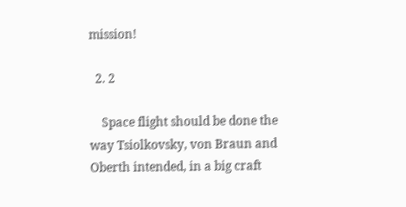mission!

  2. 2

    Space flight should be done the way Tsiolkovsky, von Braun and Oberth intended, in a big craft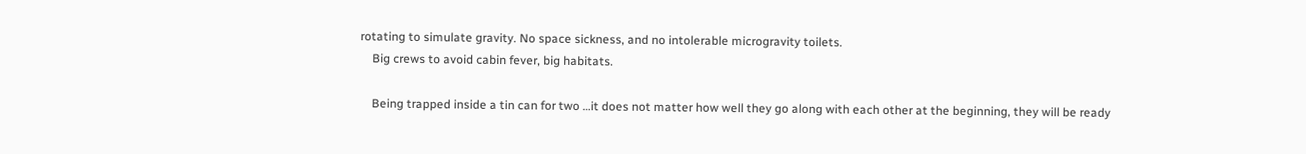rotating to simulate gravity. No space sickness, and no intolerable microgravity toilets.
    Big crews to avoid cabin fever, big habitats.

    Being trapped inside a tin can for two …it does not matter how well they go along with each other at the beginning, they will be ready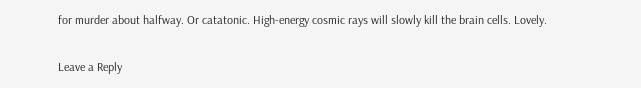for murder about halfway. Or catatonic. High-energy cosmic rays will slowly kill the brain cells. Lovely.

Leave a Reply